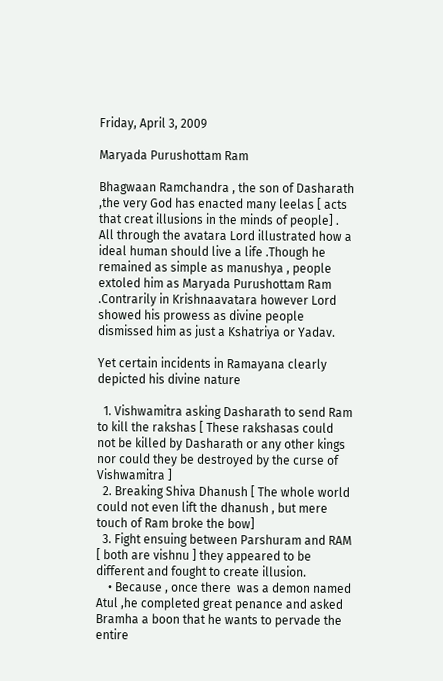Friday, April 3, 2009

Maryada Purushottam Ram

Bhagwaan Ramchandra , the son of Dasharath ,the very God has enacted many leelas [ acts that creat illusions in the minds of people] . All through the avatara Lord illustrated how a ideal human should live a life .Though he remained as simple as manushya , people extoled him as Maryada Purushottam Ram .Contrarily in Krishnaavatara however Lord showed his prowess as divine people dismissed him as just a Kshatriya or Yadav.

Yet certain incidents in Ramayana clearly depicted his divine nature

  1. Vishwamitra asking Dasharath to send Ram to kill the rakshas [ These rakshasas could not be killed by Dasharath or any other kings nor could they be destroyed by the curse of Vishwamitra ]
  2. Breaking Shiva Dhanush [ The whole world could not even lift the dhanush , but mere touch of Ram broke the bow]
  3. Fight ensuing between Parshuram and RAM [ both are vishnu ] they appeared to be different and fought to create illusion.
    • Because , once there  was a demon named Atul ,he completed great penance and asked Bramha a boon that he wants to pervade the entire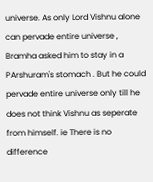universe. As only Lord Vishnu alone can pervade entire universe , Bramha asked him to stay in a PArshuram's stomach . But he could pervade entire universe only till he does not think Vishnu as seperate from himself. ie There is no difference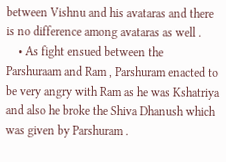between Vishnu and his avataras and there is no difference among avataras as well .
    • As fight ensued between the Parshuraam and Ram , Parshuram enacted to be very angry with Ram as he was Kshatriya and also he broke the Shiva Dhanush which was given by Parshuram .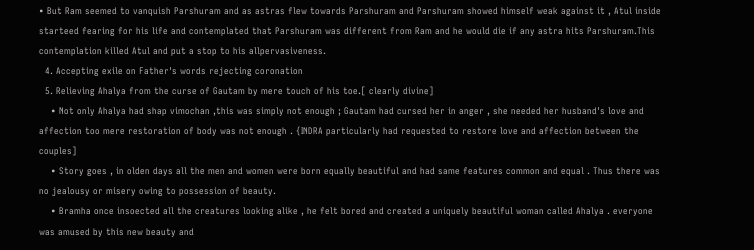• But Ram seemed to vanquish Parshuram and as astras flew towards Parshuram and Parshuram showed himself weak against it , Atul inside starteed fearing for his life and contemplated that Parshuram was different from Ram and he would die if any astra hits Parshuram.This contemplation killed Atul and put a stop to his allpervasiveness.
  4. Accepting exile on Father's words rejecting coronation
  5. Relieving Ahalya from the curse of Gautam by mere touch of his toe.[ clearly divine]
    • Not only Ahalya had shap vimochan ,this was simply not enough ; Gautam had cursed her in anger , she needed her husband's love and affection too mere restoration of body was not enough . {INDRA particularly had requested to restore love and affection between the couples]
    • Story goes , in olden days all the men and women were born equally beautiful and had same features common and equal . Thus there was no jealousy or misery owing to possession of beauty.
    • Bramha once insoected all the creatures looking alike , he felt bored and created a uniquely beautiful woman called Ahalya . everyone was amused by this new beauty and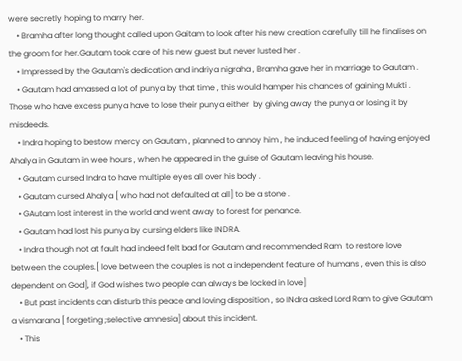were secretly hoping to marry her.
    • Bramha after long thought called upon Gaitam to look after his new creation carefully till he finalises on the groom for her.Gautam took care of his new guest but never lusted her .
    • Impressed by the Gautam's dedication and indriya nigraha , Bramha gave her in marriage to Gautam .
    • Gautam had amassed a lot of punya by that time , this would hamper his chances of gaining Mukti . Those who have excess punya have to lose their punya either  by giving away the punya or losing it by misdeeds.
    • Indra hoping to bestow mercy on Gautam , planned to annoy him , he induced feeling of having enjoyed Ahalya in Gautam in wee hours , when he appeared in the guise of Gautam leaving his house.
    • Gautam cursed Indra to have multiple eyes all over his body .
    • Gautam cursed Ahalya [ who had not defaulted at all] to be a stone .
    • GAutam lost interest in the world and went away to forest for penance.
    • Gautam had lost his punya by cursing elders like INDRA.
    • Indra though not at fault had indeed felt bad for Gautam and recommended Ram  to restore love between the couples.[ love between the couples is not a independent feature of humans , even this is also dependent on God], if God wishes two people can always be locked in love]
    • But past incidents can disturb this peace and loving disposition , so INdra asked Lord Ram to give Gautam a vismarana [ forgeting ;selective amnesia] about this incident.
    • This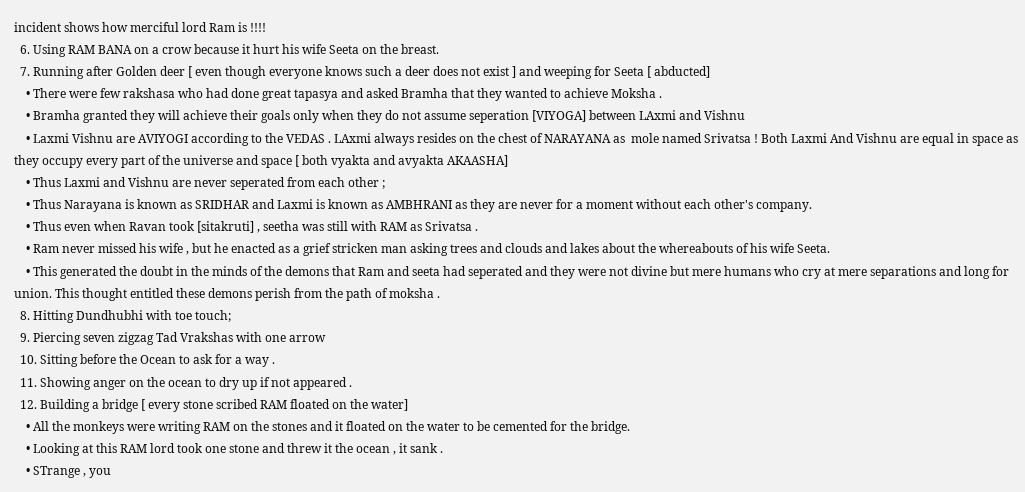incident shows how merciful lord Ram is !!!!
  6. Using RAM BANA on a crow because it hurt his wife Seeta on the breast.
  7. Running after Golden deer [ even though everyone knows such a deer does not exist ] and weeping for Seeta [ abducted]
    • There were few rakshasa who had done great tapasya and asked Bramha that they wanted to achieve Moksha .
    • Bramha granted they will achieve their goals only when they do not assume seperation [VIYOGA] between LAxmi and Vishnu
    • Laxmi Vishnu are AVIYOGI according to the VEDAS . LAxmi always resides on the chest of NARAYANA as  mole named Srivatsa ! Both Laxmi And Vishnu are equal in space as they occupy every part of the universe and space [ both vyakta and avyakta AKAASHA]
    • Thus Laxmi and Vishnu are never seperated from each other ;
    • Thus Narayana is known as SRIDHAR and Laxmi is known as AMBHRANI as they are never for a moment without each other's company.
    • Thus even when Ravan took [sitakruti] , seetha was still with RAM as Srivatsa .
    • Ram never missed his wife , but he enacted as a grief stricken man asking trees and clouds and lakes about the whereabouts of his wife Seeta.
    • This generated the doubt in the minds of the demons that Ram and seeta had seperated and they were not divine but mere humans who cry at mere separations and long for union. This thought entitled these demons perish from the path of moksha .
  8. Hitting Dundhubhi with toe touch;
  9. Piercing seven zigzag Tad Vrakshas with one arrow
  10. Sitting before the Ocean to ask for a way .
  11. Showing anger on the ocean to dry up if not appeared .
  12. Building a bridge [ every stone scribed RAM floated on the water]
    • All the monkeys were writing RAM on the stones and it floated on the water to be cemented for the bridge.
    • Looking at this RAM lord took one stone and threw it the ocean , it sank .
    • STrange , you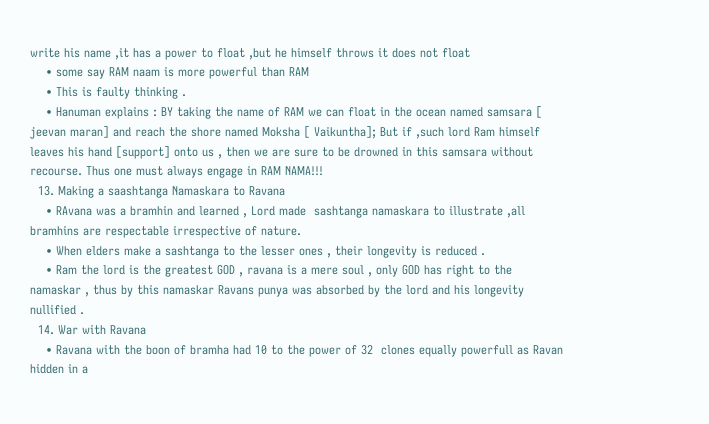write his name ,it has a power to float ,but he himself throws it does not float
    • some say RAM naam is more powerful than RAM
    • This is faulty thinking .
    • Hanuman explains : BY taking the name of RAM we can float in the ocean named samsara [ jeevan maran] and reach the shore named Moksha [ Vaikuntha]; But if ,such lord Ram himself leaves his hand [support] onto us , then we are sure to be drowned in this samsara without recourse. Thus one must always engage in RAM NAMA!!!
  13. Making a saashtanga Namaskara to Ravana
    • RAvana was a bramhin and learned , Lord made  sashtanga namaskara to illustrate ,all bramhins are respectable irrespective of nature.
    • When elders make a sashtanga to the lesser ones , their longevity is reduced .
    • Ram the lord is the greatest GOD , ravana is a mere soul , only GOD has right to the namaskar , thus by this namaskar Ravans punya was absorbed by the lord and his longevity nullified .
  14. War with Ravana
    • Ravana with the boon of bramha had 10 to the power of 32  clones equally powerfull as Ravan hidden in a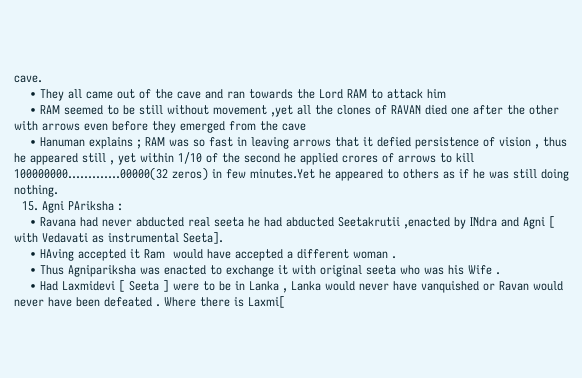cave.
    • They all came out of the cave and ran towards the Lord RAM to attack him
    • RAM seemed to be still without movement ,yet all the clones of RAVAN died one after the other with arrows even before they emerged from the cave
    • Hanuman explains ; RAM was so fast in leaving arrows that it defied persistence of vision , thus he appeared still , yet within 1/10 of the second he applied crores of arrows to kill 100000000.............00000(32 zeros) in few minutes.Yet he appeared to others as if he was still doing nothing.
  15. Agni PAriksha :
    • Ravana had never abducted real seeta he had abducted Seetakrutii ,enacted by INdra and Agni [ with Vedavati as instrumental Seeta].
    • HAving accepted it Ram  would have accepted a different woman .
    • Thus Agnipariksha was enacted to exchange it with original seeta who was his Wife .
    • Had Laxmidevi [ Seeta ] were to be in Lanka , Lanka would never have vanquished or Ravan would never have been defeated . Where there is Laxmi[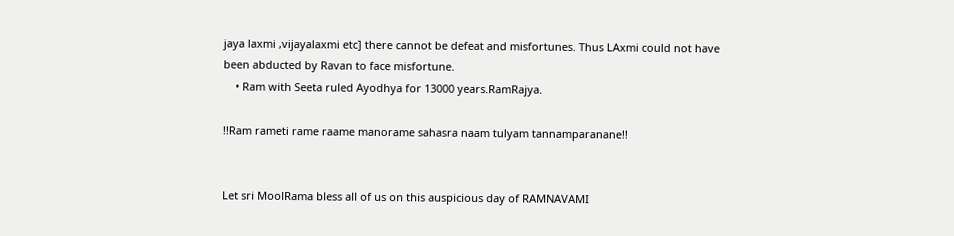jaya laxmi ,vijayalaxmi etc] there cannot be defeat and misfortunes. Thus LAxmi could not have been abducted by Ravan to face misfortune.
    • Ram with Seeta ruled Ayodhya for 13000 years.RamRajya.

!!Ram rameti rame raame manorame sahasra naam tulyam tannamparanane!!


Let sri MoolRama bless all of us on this auspicious day of RAMNAVAMI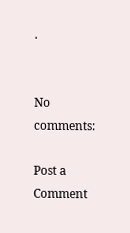.


No comments:

Post a Comment